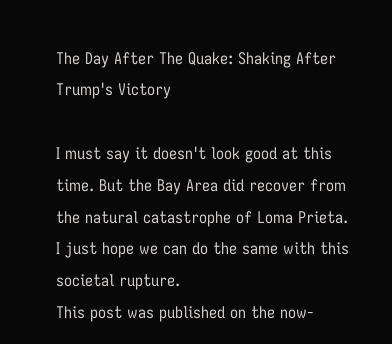The Day After The Quake: Shaking After Trump's Victory

I must say it doesn't look good at this time. But the Bay Area did recover from the natural catastrophe of Loma Prieta. I just hope we can do the same with this societal rupture.
This post was published on the now-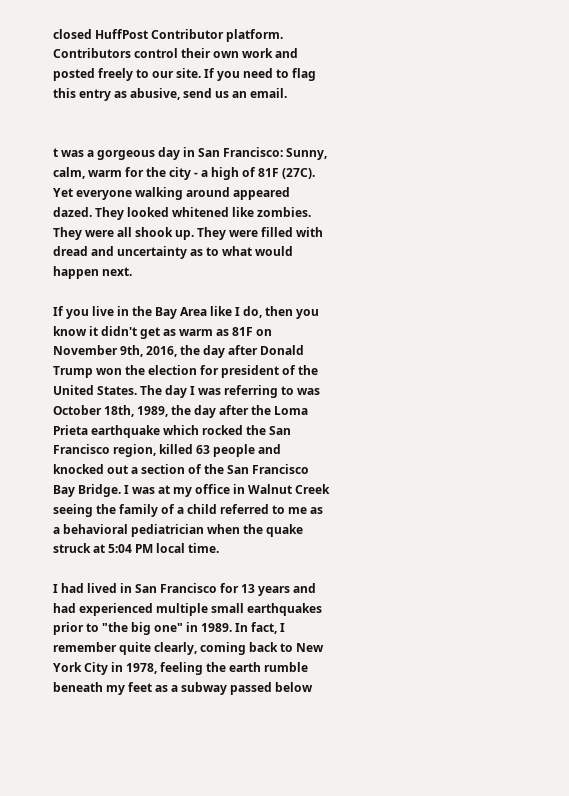closed HuffPost Contributor platform. Contributors control their own work and posted freely to our site. If you need to flag this entry as abusive, send us an email.


t was a gorgeous day in San Francisco: Sunny, calm, warm for the city - a high of 81F (27C). Yet everyone walking around appeared dazed. They looked whitened like zombies. They were all shook up. They were filled with dread and uncertainty as to what would happen next.

If you live in the Bay Area like I do, then you know it didn't get as warm as 81F on November 9th, 2016, the day after Donald Trump won the election for president of the United States. The day I was referring to was October 18th, 1989, the day after the Loma Prieta earthquake which rocked the San Francisco region, killed 63 people and knocked out a section of the San Francisco Bay Bridge. I was at my office in Walnut Creek seeing the family of a child referred to me as a behavioral pediatrician when the quake struck at 5:04 PM local time.

I had lived in San Francisco for 13 years and had experienced multiple small earthquakes prior to "the big one" in 1989. In fact, I remember quite clearly, coming back to New York City in 1978, feeling the earth rumble beneath my feet as a subway passed below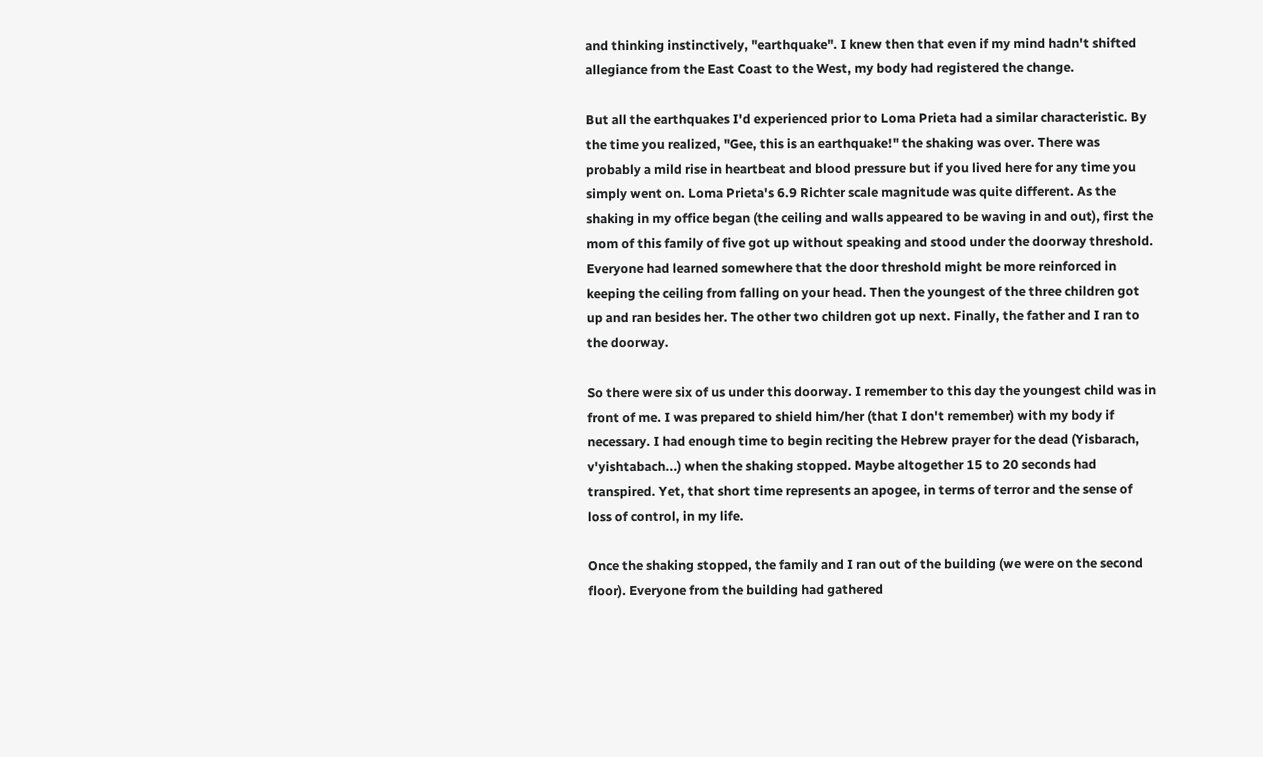and thinking instinctively, "earthquake". I knew then that even if my mind hadn't shifted allegiance from the East Coast to the West, my body had registered the change.

But all the earthquakes I'd experienced prior to Loma Prieta had a similar characteristic. By the time you realized, "Gee, this is an earthquake!" the shaking was over. There was probably a mild rise in heartbeat and blood pressure but if you lived here for any time you simply went on. Loma Prieta's 6.9 Richter scale magnitude was quite different. As the shaking in my office began (the ceiling and walls appeared to be waving in and out), first the mom of this family of five got up without speaking and stood under the doorway threshold. Everyone had learned somewhere that the door threshold might be more reinforced in keeping the ceiling from falling on your head. Then the youngest of the three children got up and ran besides her. The other two children got up next. Finally, the father and I ran to the doorway.

So there were six of us under this doorway. I remember to this day the youngest child was in front of me. I was prepared to shield him/her (that I don't remember) with my body if necessary. I had enough time to begin reciting the Hebrew prayer for the dead (Yisbarach, v'yishtabach...) when the shaking stopped. Maybe altogether 15 to 20 seconds had transpired. Yet, that short time represents an apogee, in terms of terror and the sense of loss of control, in my life.

Once the shaking stopped, the family and I ran out of the building (we were on the second floor). Everyone from the building had gathered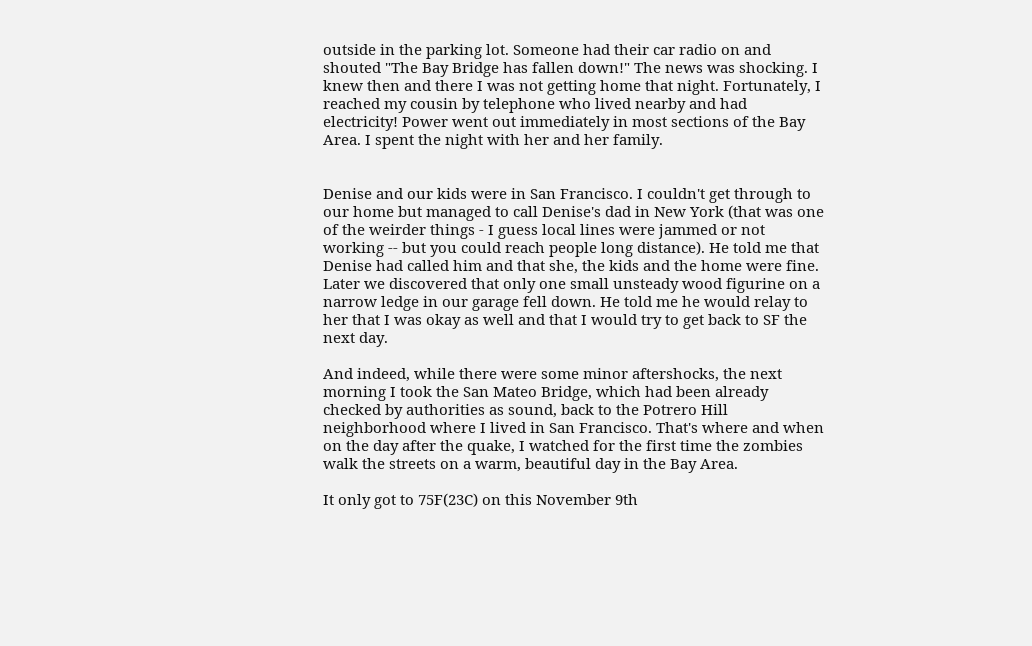outside in the parking lot. Someone had their car radio on and shouted "The Bay Bridge has fallen down!" The news was shocking. I knew then and there I was not getting home that night. Fortunately, I reached my cousin by telephone who lived nearby and had electricity! Power went out immediately in most sections of the Bay Area. I spent the night with her and her family.


Denise and our kids were in San Francisco. I couldn't get through to our home but managed to call Denise's dad in New York (that was one of the weirder things - I guess local lines were jammed or not working -- but you could reach people long distance). He told me that Denise had called him and that she, the kids and the home were fine. Later we discovered that only one small unsteady wood figurine on a narrow ledge in our garage fell down. He told me he would relay to her that I was okay as well and that I would try to get back to SF the next day.

And indeed, while there were some minor aftershocks, the next morning I took the San Mateo Bridge, which had been already checked by authorities as sound, back to the Potrero Hill neighborhood where I lived in San Francisco. That's where and when on the day after the quake, I watched for the first time the zombies walk the streets on a warm, beautiful day in the Bay Area.

It only got to 75F(23C) on this November 9th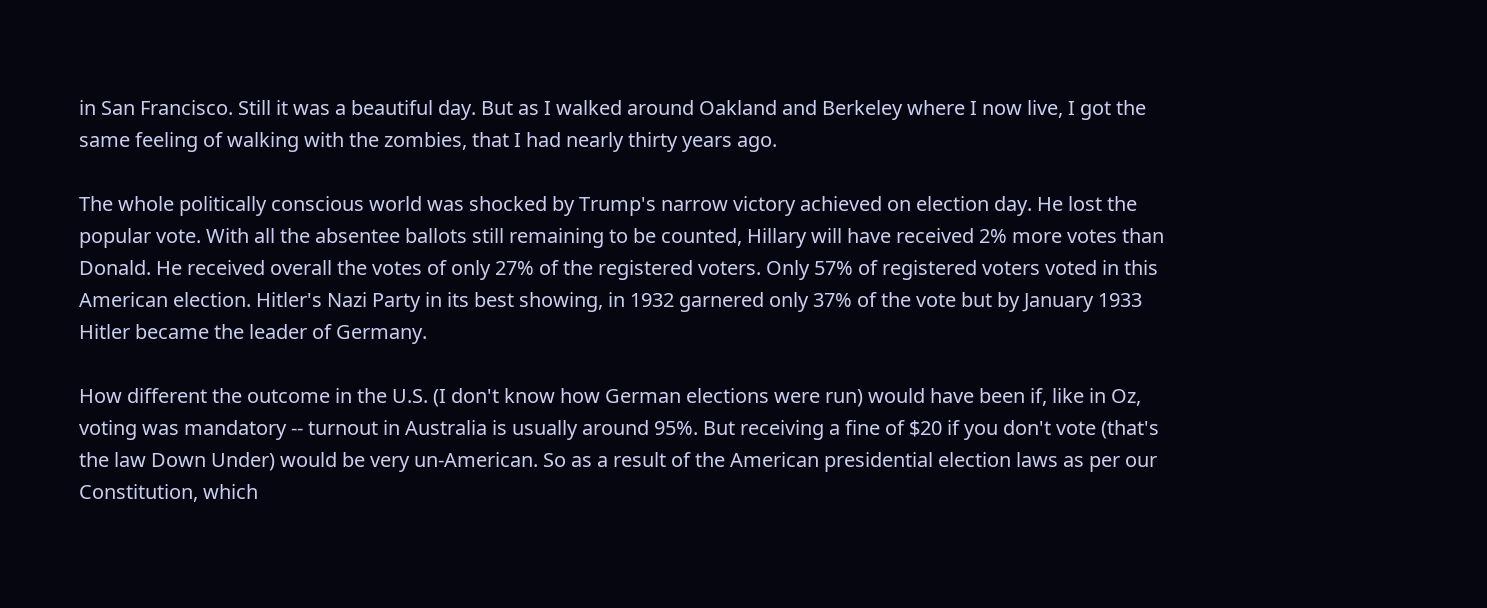in San Francisco. Still it was a beautiful day. But as I walked around Oakland and Berkeley where I now live, I got the same feeling of walking with the zombies, that I had nearly thirty years ago.

The whole politically conscious world was shocked by Trump's narrow victory achieved on election day. He lost the popular vote. With all the absentee ballots still remaining to be counted, Hillary will have received 2% more votes than Donald. He received overall the votes of only 27% of the registered voters. Only 57% of registered voters voted in this American election. Hitler's Nazi Party in its best showing, in 1932 garnered only 37% of the vote but by January 1933 Hitler became the leader of Germany.

How different the outcome in the U.S. (I don't know how German elections were run) would have been if, like in Oz, voting was mandatory -- turnout in Australia is usually around 95%. But receiving a fine of $20 if you don't vote (that's the law Down Under) would be very un-American. So as a result of the American presidential election laws as per our Constitution, which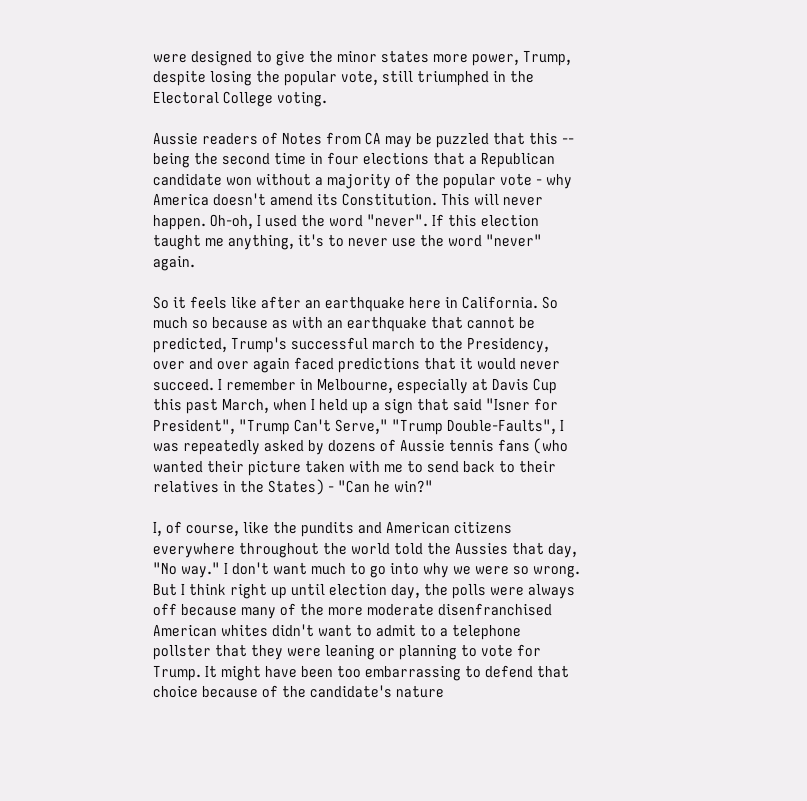were designed to give the minor states more power, Trump, despite losing the popular vote, still triumphed in the Electoral College voting.

Aussie readers of Notes from CA may be puzzled that this -- being the second time in four elections that a Republican candidate won without a majority of the popular vote - why America doesn't amend its Constitution. This will never happen. Oh-oh, I used the word "never". If this election taught me anything, it's to never use the word "never" again.

So it feels like after an earthquake here in California. So much so because as with an earthquake that cannot be predicted, Trump's successful march to the Presidency, over and over again faced predictions that it would never succeed. I remember in Melbourne, especially at Davis Cup this past March, when I held up a sign that said "Isner for President", "Trump Can't Serve," "Trump Double-Faults", I was repeatedly asked by dozens of Aussie tennis fans (who wanted their picture taken with me to send back to their relatives in the States) - "Can he win?"

I, of course, like the pundits and American citizens everywhere throughout the world told the Aussies that day, "No way." I don't want much to go into why we were so wrong. But I think right up until election day, the polls were always off because many of the more moderate disenfranchised American whites didn't want to admit to a telephone pollster that they were leaning or planning to vote for Trump. It might have been too embarrassing to defend that choice because of the candidate's nature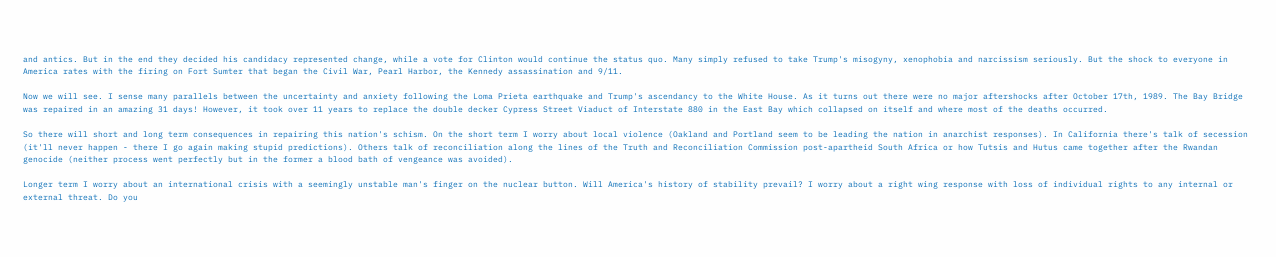and antics. But in the end they decided his candidacy represented change, while a vote for Clinton would continue the status quo. Many simply refused to take Trump's misogyny, xenophobia and narcissism seriously. But the shock to everyone in America rates with the firing on Fort Sumter that began the Civil War, Pearl Harbor, the Kennedy assassination and 9/11.

Now we will see. I sense many parallels between the uncertainty and anxiety following the Loma Prieta earthquake and Trump's ascendancy to the White House. As it turns out there were no major aftershocks after October 17th, 1989. The Bay Bridge was repaired in an amazing 31 days! However, it took over 11 years to replace the double decker Cypress Street Viaduct of Interstate 880 in the East Bay which collapsed on itself and where most of the deaths occurred.

So there will short and long term consequences in repairing this nation's schism. On the short term I worry about local violence (Oakland and Portland seem to be leading the nation in anarchist responses). In California there's talk of secession (it'll never happen - there I go again making stupid predictions). Others talk of reconciliation along the lines of the Truth and Reconciliation Commission post-apartheid South Africa or how Tutsis and Hutus came together after the Rwandan genocide (neither process went perfectly but in the former a blood bath of vengeance was avoided).

Longer term I worry about an international crisis with a seemingly unstable man's finger on the nuclear button. Will America's history of stability prevail? I worry about a right wing response with loss of individual rights to any internal or external threat. Do you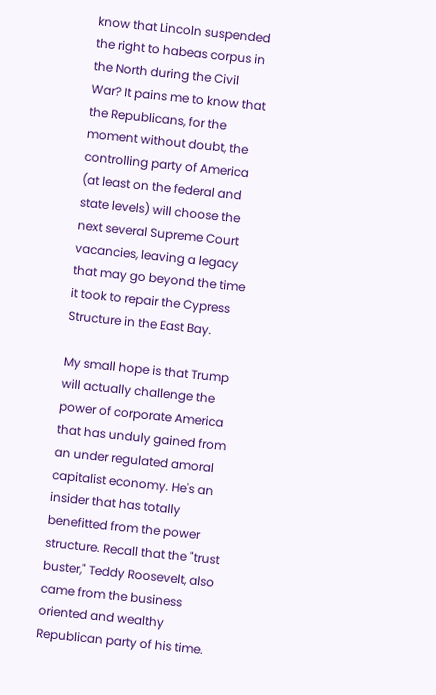know that Lincoln suspended the right to habeas corpus in the North during the Civil War? It pains me to know that the Republicans, for the moment without doubt, the controlling party of America (at least on the federal and state levels) will choose the next several Supreme Court vacancies, leaving a legacy that may go beyond the time it took to repair the Cypress Structure in the East Bay.

My small hope is that Trump will actually challenge the power of corporate America that has unduly gained from an under regulated amoral capitalist economy. He's an insider that has totally benefitted from the power structure. Recall that the "trust buster," Teddy Roosevelt, also came from the business oriented and wealthy Republican party of his time.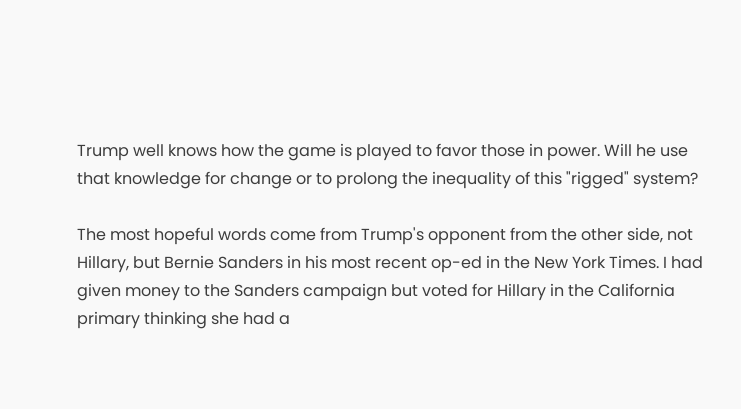Trump well knows how the game is played to favor those in power. Will he use that knowledge for change or to prolong the inequality of this "rigged" system?

The most hopeful words come from Trump's opponent from the other side, not Hillary, but Bernie Sanders in his most recent op-ed in the New York Times. I had given money to the Sanders campaign but voted for Hillary in the California primary thinking she had a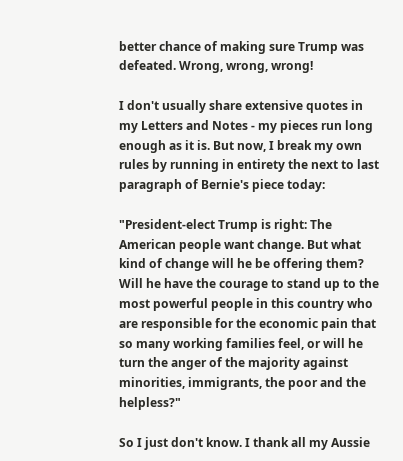better chance of making sure Trump was defeated. Wrong, wrong, wrong!

I don't usually share extensive quotes in my Letters and Notes - my pieces run long enough as it is. But now, I break my own rules by running in entirety the next to last paragraph of Bernie's piece today:

"President-elect Trump is right: The American people want change. But what kind of change will he be offering them? Will he have the courage to stand up to the most powerful people in this country who are responsible for the economic pain that so many working families feel, or will he turn the anger of the majority against minorities, immigrants, the poor and the helpless?"

So I just don't know. I thank all my Aussie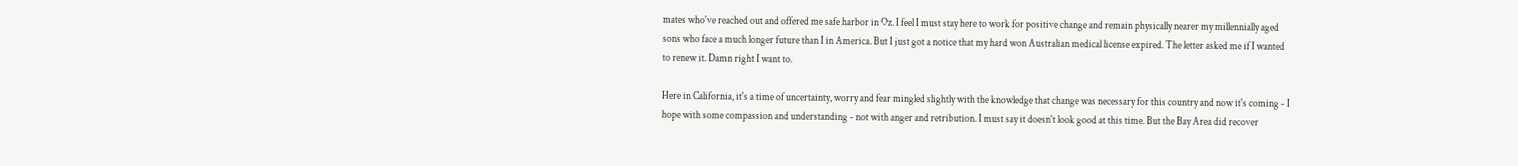mates who've reached out and offered me safe harbor in Oz. I feel I must stay here to work for positive change and remain physically nearer my millennially aged sons who face a much longer future than I in America. But I just got a notice that my hard won Australian medical license expired. The letter asked me if I wanted to renew it. Damn right I want to.

Here in California, it's a time of uncertainty, worry and fear mingled slightly with the knowledge that change was necessary for this country and now it's coming - I hope with some compassion and understanding - not with anger and retribution. I must say it doesn't look good at this time. But the Bay Area did recover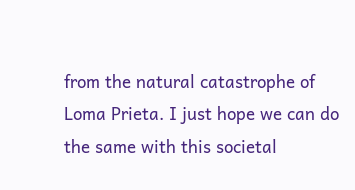from the natural catastrophe of Loma Prieta. I just hope we can do the same with this societal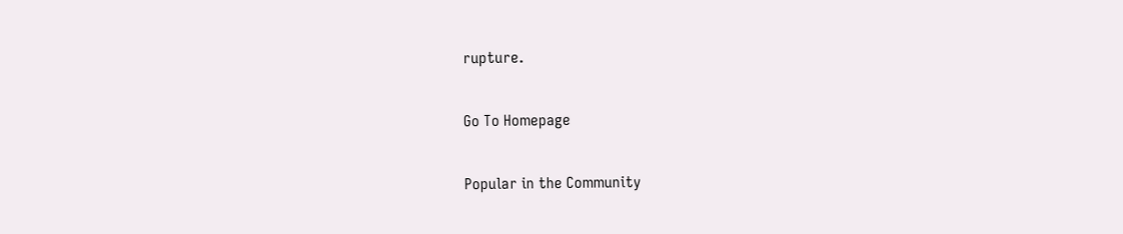rupture.

Go To Homepage

Popular in the Community